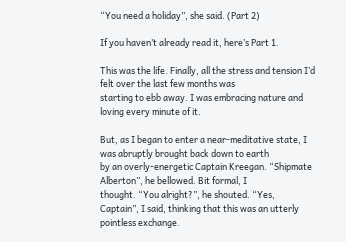“You need a holiday”, she said. (Part 2)

If you haven’t already read it, here’s Part 1.

This was the life. Finally, all the stress and tension I’d felt over the last few months was
starting to ebb away. I was embracing nature and loving every minute of it.

But, as I began to enter a near-meditative state, I was abruptly brought back down to earth
by an overly-energetic Captain Kreegan. “Shipmate Alberton”, he bellowed. Bit formal, I
thought. “You alright?”, he shouted. “Yes, Captain”, I said, thinking that this was an utterly
pointless exchange.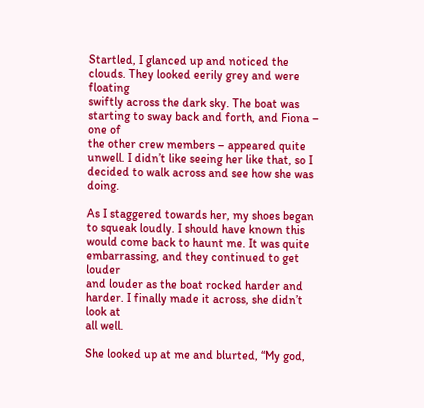Startled, I glanced up and noticed the clouds. They looked eerily grey and were floating
swiftly across the dark sky. The boat was starting to sway back and forth, and Fiona – one of
the other crew members – appeared quite unwell. I didn’t like seeing her like that, so I
decided to walk across and see how she was doing.

As I staggered towards her, my shoes began to squeak loudly. I should have known this
would come back to haunt me. It was quite embarrassing, and they continued to get louder
and louder as the boat rocked harder and harder. I finally made it across, she didn’t look at
all well.

She looked up at me and blurted, “My god,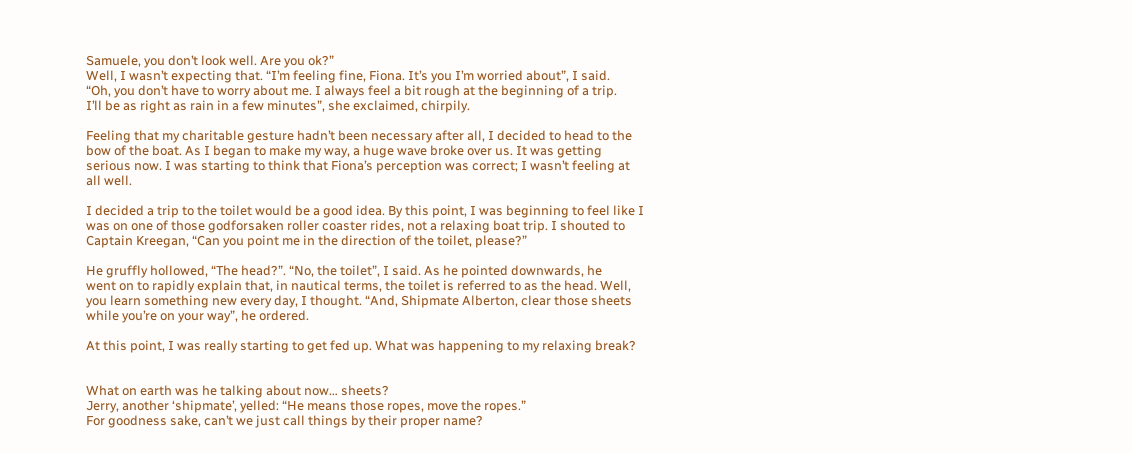Samuele, you don’t look well. Are you ok?”
Well, I wasn’t expecting that. “I’m feeling fine, Fiona. It’s you I’m worried about”, I said.
“Oh, you don’t have to worry about me. I always feel a bit rough at the beginning of a trip.
I’ll be as right as rain in a few minutes”, she exclaimed, chirpily.

Feeling that my charitable gesture hadn’t been necessary after all, I decided to head to the
bow of the boat. As I began to make my way, a huge wave broke over us. It was getting
serious now. I was starting to think that Fiona’s perception was correct; I wasn’t feeling at
all well.

I decided a trip to the toilet would be a good idea. By this point, I was beginning to feel like I
was on one of those godforsaken roller coaster rides, not a relaxing boat trip. I shouted to
Captain Kreegan, “Can you point me in the direction of the toilet, please?”

He gruffly hollowed, “The head?”. “No, the toilet”, I said. As he pointed downwards, he
went on to rapidly explain that, in nautical terms, the toilet is referred to as the head. Well,
you learn something new every day, I thought. “And, Shipmate Alberton, clear those sheets
while you’re on your way”, he ordered.

At this point, I was really starting to get fed up. What was happening to my relaxing break?


What on earth was he talking about now… sheets?
Jerry, another ‘shipmate’, yelled: “He means those ropes, move the ropes.”
For goodness sake, can’t we just call things by their proper name?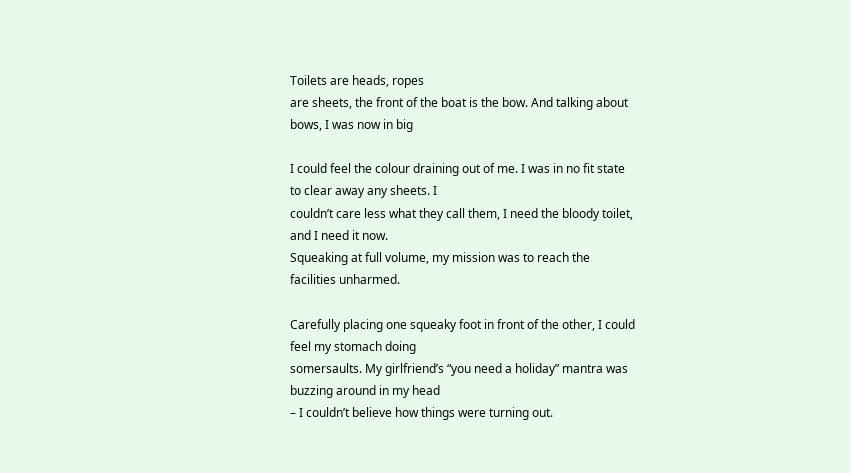Toilets are heads, ropes
are sheets, the front of the boat is the bow. And talking about bows, I was now in big

I could feel the colour draining out of me. I was in no fit state to clear away any sheets. I
couldn’t care less what they call them, I need the bloody toilet, and I need it now.
Squeaking at full volume, my mission was to reach the facilities unharmed.

Carefully placing one squeaky foot in front of the other, I could feel my stomach doing
somersaults. My girlfriend’s “you need a holiday” mantra was buzzing around in my head
– I couldn’t believe how things were turning out.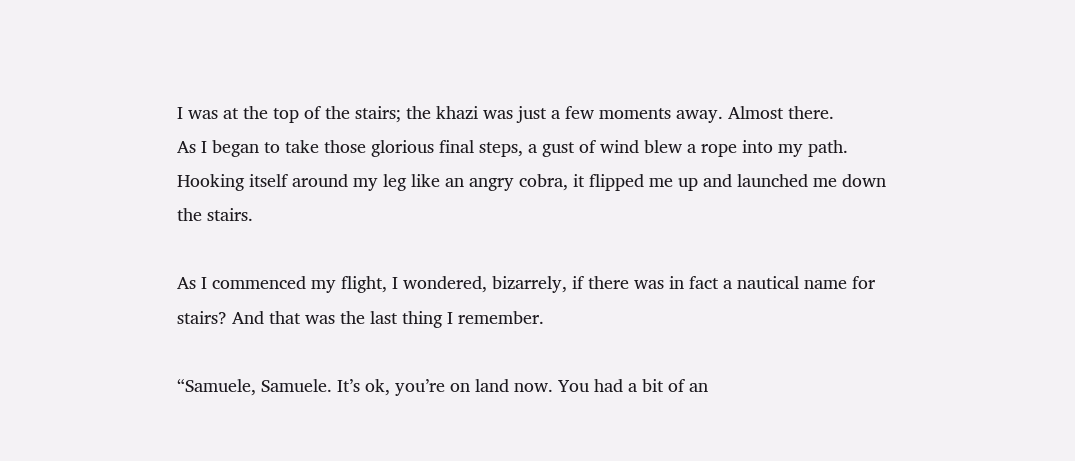I was at the top of the stairs; the khazi was just a few moments away. Almost there.
As I began to take those glorious final steps, a gust of wind blew a rope into my path.
Hooking itself around my leg like an angry cobra, it flipped me up and launched me down
the stairs.

As I commenced my flight, I wondered, bizarrely, if there was in fact a nautical name for
stairs? And that was the last thing I remember.

“Samuele, Samuele. It’s ok, you’re on land now. You had a bit of an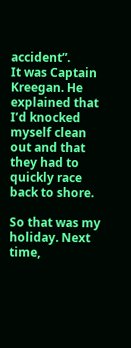accident”.
It was Captain Kreegan. He explained that I’d knocked myself clean out and that they had to
quickly race back to shore.

So that was my holiday. Next time,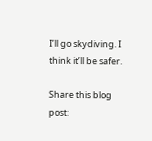I’ll go skydiving. I think it’ll be safer.

Share this blog post: